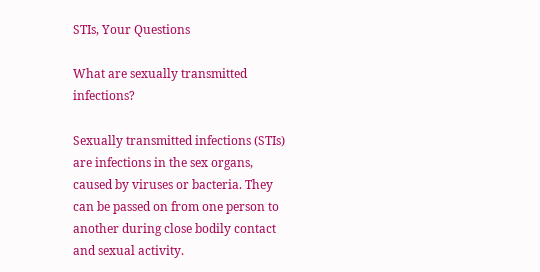STIs, Your Questions

What are sexually transmitted infections?

Sexually transmitted infections (STIs) are infections in the sex organs, caused by viruses or bacteria. They can be passed on from one person to another during close bodily contact and sexual activity.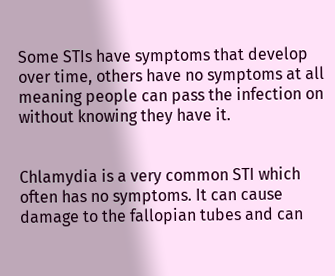Some STIs have symptoms that develop over time, others have no symptoms at all meaning people can pass the infection on without knowing they have it.


Chlamydia is a very common STI which often has no symptoms. It can cause damage to the fallopian tubes and can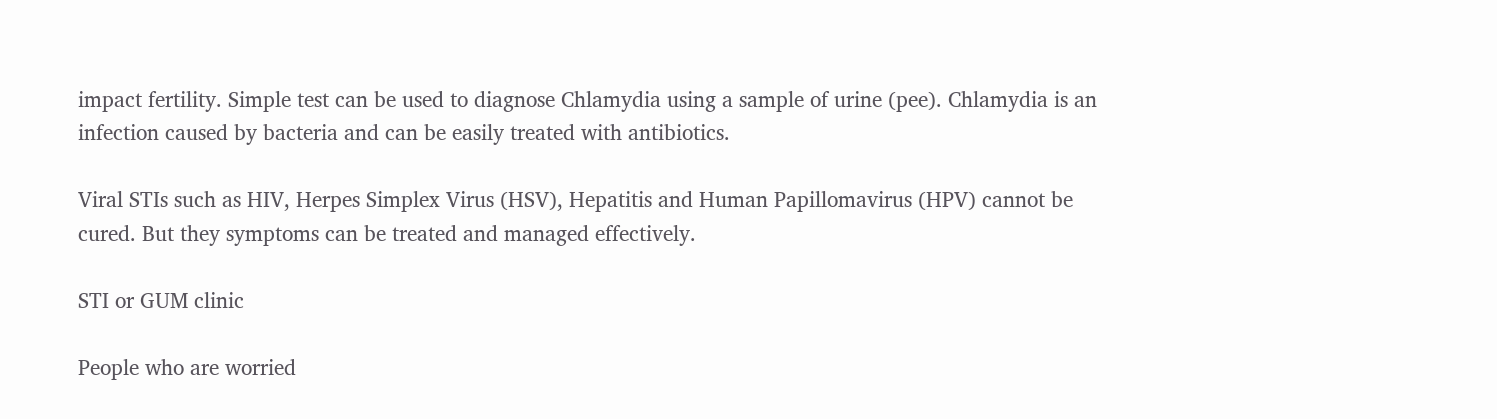impact fertility. Simple test can be used to diagnose Chlamydia using a sample of urine (pee). Chlamydia is an infection caused by bacteria and can be easily treated with antibiotics.

Viral STIs such as HIV, Herpes Simplex Virus (HSV), Hepatitis and Human Papillomavirus (HPV) cannot be cured. But they symptoms can be treated and managed effectively.

STI or GUM clinic

People who are worried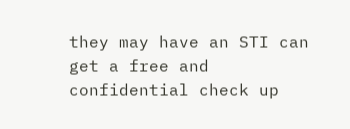they may have an STI can get a free and confidential check up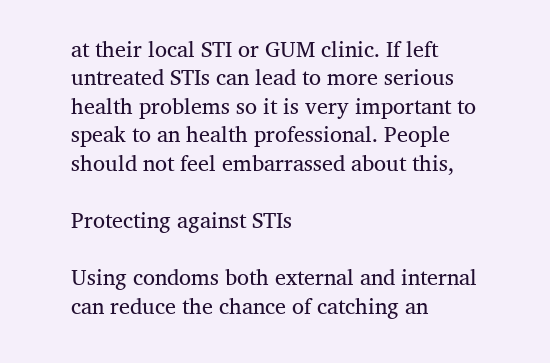at their local STI or GUM clinic. If left untreated STIs can lead to more serious health problems so it is very important to speak to an health professional. People should not feel embarrassed about this,

Protecting against STIs

Using condoms both external and internal can reduce the chance of catching an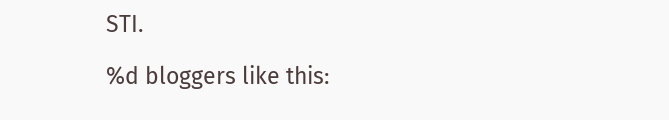STI.

%d bloggers like this: